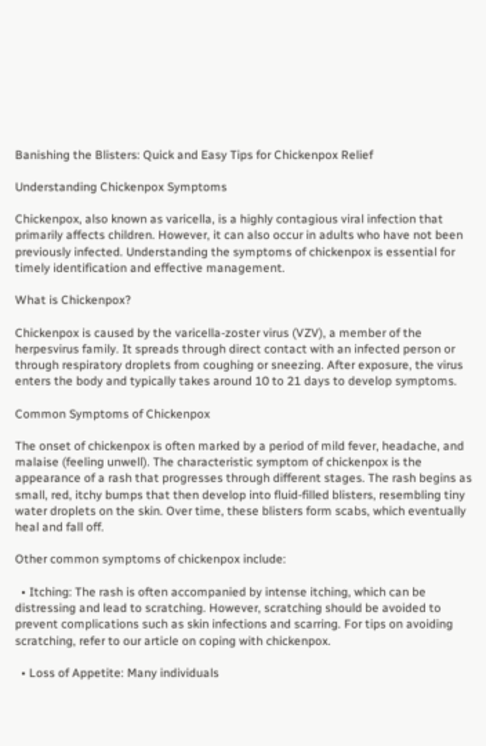Banishing the Blisters: Quick and Easy Tips for Chickenpox Relief

Understanding Chickenpox Symptoms

Chickenpox, also known as varicella, is a highly contagious viral infection that primarily affects children. However, it can also occur in adults who have not been previously infected. Understanding the symptoms of chickenpox is essential for timely identification and effective management.

What is Chickenpox?

Chickenpox is caused by the varicella-zoster virus (VZV), a member of the herpesvirus family. It spreads through direct contact with an infected person or through respiratory droplets from coughing or sneezing. After exposure, the virus enters the body and typically takes around 10 to 21 days to develop symptoms.

Common Symptoms of Chickenpox

The onset of chickenpox is often marked by a period of mild fever, headache, and malaise (feeling unwell). The characteristic symptom of chickenpox is the appearance of a rash that progresses through different stages. The rash begins as small, red, itchy bumps that then develop into fluid-filled blisters, resembling tiny water droplets on the skin. Over time, these blisters form scabs, which eventually heal and fall off.

Other common symptoms of chickenpox include:

  • Itching: The rash is often accompanied by intense itching, which can be distressing and lead to scratching. However, scratching should be avoided to prevent complications such as skin infections and scarring. For tips on avoiding scratching, refer to our article on coping with chickenpox.

  • Loss of Appetite: Many individuals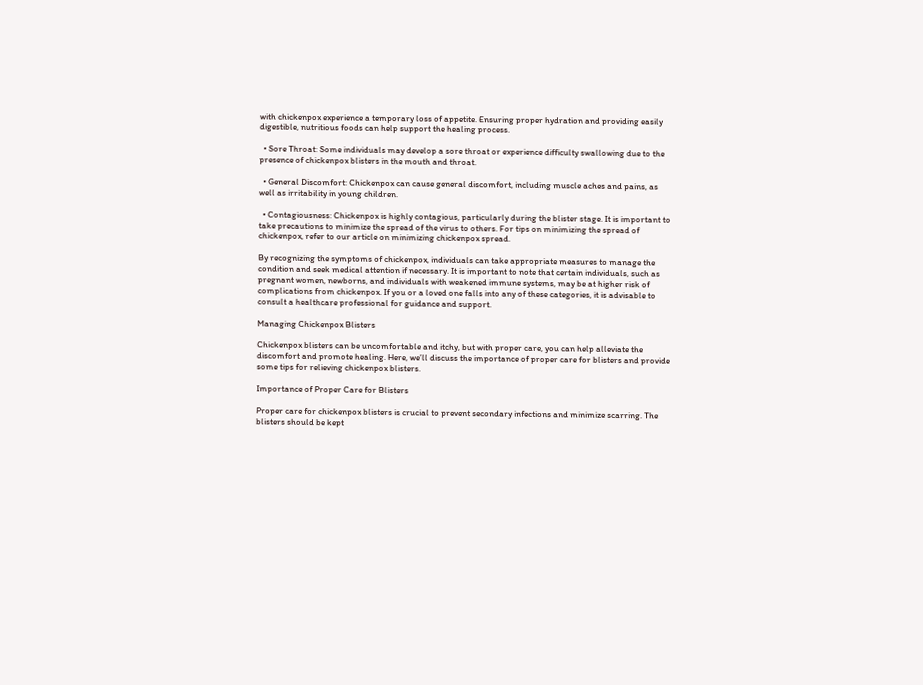with chickenpox experience a temporary loss of appetite. Ensuring proper hydration and providing easily digestible, nutritious foods can help support the healing process.

  • Sore Throat: Some individuals may develop a sore throat or experience difficulty swallowing due to the presence of chickenpox blisters in the mouth and throat.

  • General Discomfort: Chickenpox can cause general discomfort, including muscle aches and pains, as well as irritability in young children.

  • Contagiousness: Chickenpox is highly contagious, particularly during the blister stage. It is important to take precautions to minimize the spread of the virus to others. For tips on minimizing the spread of chickenpox, refer to our article on minimizing chickenpox spread.

By recognizing the symptoms of chickenpox, individuals can take appropriate measures to manage the condition and seek medical attention if necessary. It is important to note that certain individuals, such as pregnant women, newborns, and individuals with weakened immune systems, may be at higher risk of complications from chickenpox. If you or a loved one falls into any of these categories, it is advisable to consult a healthcare professional for guidance and support.

Managing Chickenpox Blisters

Chickenpox blisters can be uncomfortable and itchy, but with proper care, you can help alleviate the discomfort and promote healing. Here, we’ll discuss the importance of proper care for blisters and provide some tips for relieving chickenpox blisters.

Importance of Proper Care for Blisters

Proper care for chickenpox blisters is crucial to prevent secondary infections and minimize scarring. The blisters should be kept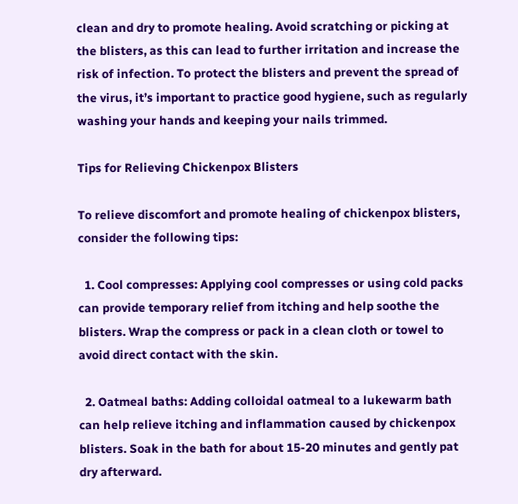clean and dry to promote healing. Avoid scratching or picking at the blisters, as this can lead to further irritation and increase the risk of infection. To protect the blisters and prevent the spread of the virus, it’s important to practice good hygiene, such as regularly washing your hands and keeping your nails trimmed.

Tips for Relieving Chickenpox Blisters

To relieve discomfort and promote healing of chickenpox blisters, consider the following tips:

  1. Cool compresses: Applying cool compresses or using cold packs can provide temporary relief from itching and help soothe the blisters. Wrap the compress or pack in a clean cloth or towel to avoid direct contact with the skin.

  2. Oatmeal baths: Adding colloidal oatmeal to a lukewarm bath can help relieve itching and inflammation caused by chickenpox blisters. Soak in the bath for about 15-20 minutes and gently pat dry afterward.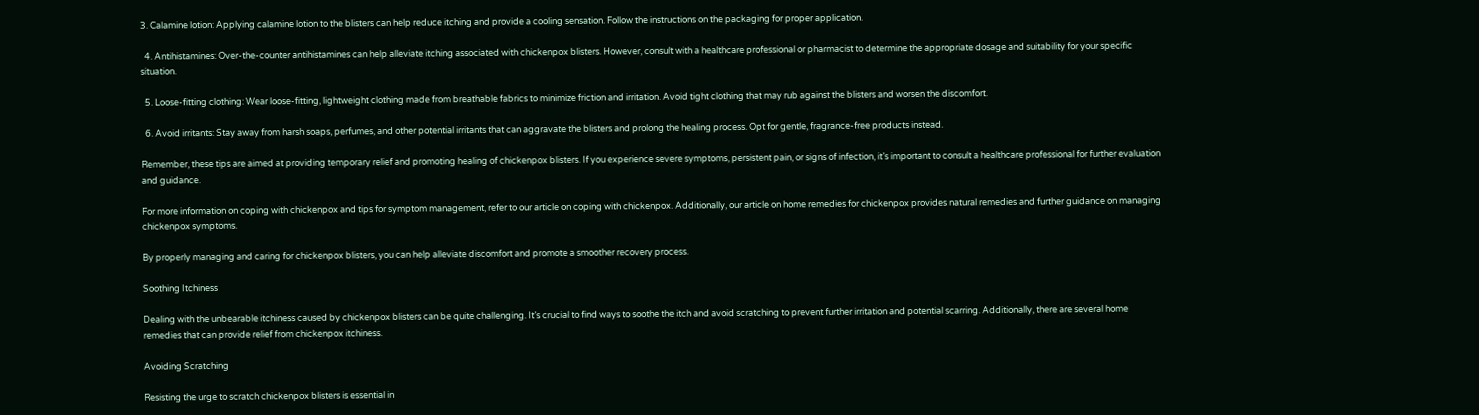3. Calamine lotion: Applying calamine lotion to the blisters can help reduce itching and provide a cooling sensation. Follow the instructions on the packaging for proper application.

  4. Antihistamines: Over-the-counter antihistamines can help alleviate itching associated with chickenpox blisters. However, consult with a healthcare professional or pharmacist to determine the appropriate dosage and suitability for your specific situation.

  5. Loose-fitting clothing: Wear loose-fitting, lightweight clothing made from breathable fabrics to minimize friction and irritation. Avoid tight clothing that may rub against the blisters and worsen the discomfort.

  6. Avoid irritants: Stay away from harsh soaps, perfumes, and other potential irritants that can aggravate the blisters and prolong the healing process. Opt for gentle, fragrance-free products instead.

Remember, these tips are aimed at providing temporary relief and promoting healing of chickenpox blisters. If you experience severe symptoms, persistent pain, or signs of infection, it’s important to consult a healthcare professional for further evaluation and guidance.

For more information on coping with chickenpox and tips for symptom management, refer to our article on coping with chickenpox. Additionally, our article on home remedies for chickenpox provides natural remedies and further guidance on managing chickenpox symptoms.

By properly managing and caring for chickenpox blisters, you can help alleviate discomfort and promote a smoother recovery process.

Soothing Itchiness

Dealing with the unbearable itchiness caused by chickenpox blisters can be quite challenging. It’s crucial to find ways to soothe the itch and avoid scratching to prevent further irritation and potential scarring. Additionally, there are several home remedies that can provide relief from chickenpox itchiness.

Avoiding Scratching

Resisting the urge to scratch chickenpox blisters is essential in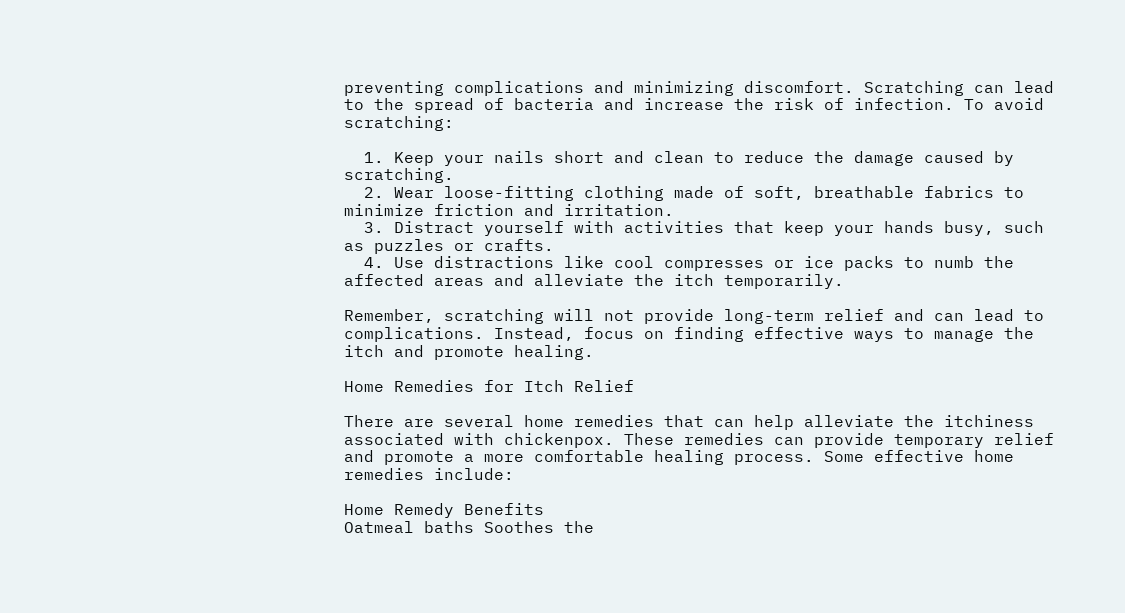preventing complications and minimizing discomfort. Scratching can lead to the spread of bacteria and increase the risk of infection. To avoid scratching:

  1. Keep your nails short and clean to reduce the damage caused by scratching.
  2. Wear loose-fitting clothing made of soft, breathable fabrics to minimize friction and irritation.
  3. Distract yourself with activities that keep your hands busy, such as puzzles or crafts.
  4. Use distractions like cool compresses or ice packs to numb the affected areas and alleviate the itch temporarily.

Remember, scratching will not provide long-term relief and can lead to complications. Instead, focus on finding effective ways to manage the itch and promote healing.

Home Remedies for Itch Relief

There are several home remedies that can help alleviate the itchiness associated with chickenpox. These remedies can provide temporary relief and promote a more comfortable healing process. Some effective home remedies include:

Home Remedy Benefits
Oatmeal baths Soothes the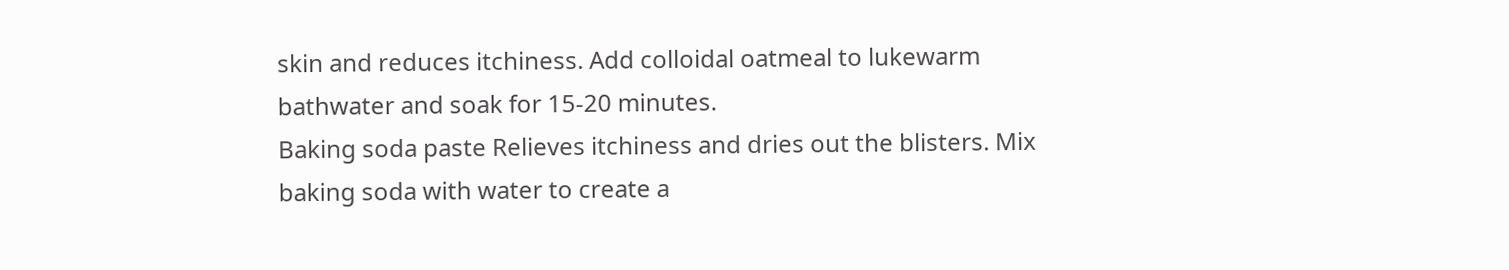skin and reduces itchiness. Add colloidal oatmeal to lukewarm bathwater and soak for 15-20 minutes.
Baking soda paste Relieves itchiness and dries out the blisters. Mix baking soda with water to create a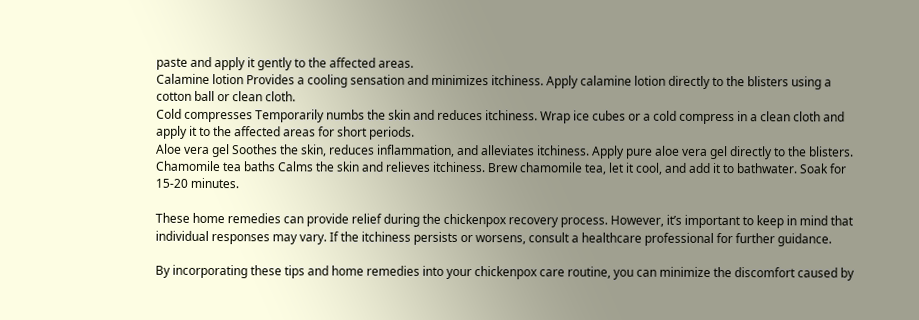paste and apply it gently to the affected areas.
Calamine lotion Provides a cooling sensation and minimizes itchiness. Apply calamine lotion directly to the blisters using a cotton ball or clean cloth.
Cold compresses Temporarily numbs the skin and reduces itchiness. Wrap ice cubes or a cold compress in a clean cloth and apply it to the affected areas for short periods.
Aloe vera gel Soothes the skin, reduces inflammation, and alleviates itchiness. Apply pure aloe vera gel directly to the blisters.
Chamomile tea baths Calms the skin and relieves itchiness. Brew chamomile tea, let it cool, and add it to bathwater. Soak for 15-20 minutes.

These home remedies can provide relief during the chickenpox recovery process. However, it’s important to keep in mind that individual responses may vary. If the itchiness persists or worsens, consult a healthcare professional for further guidance.

By incorporating these tips and home remedies into your chickenpox care routine, you can minimize the discomfort caused by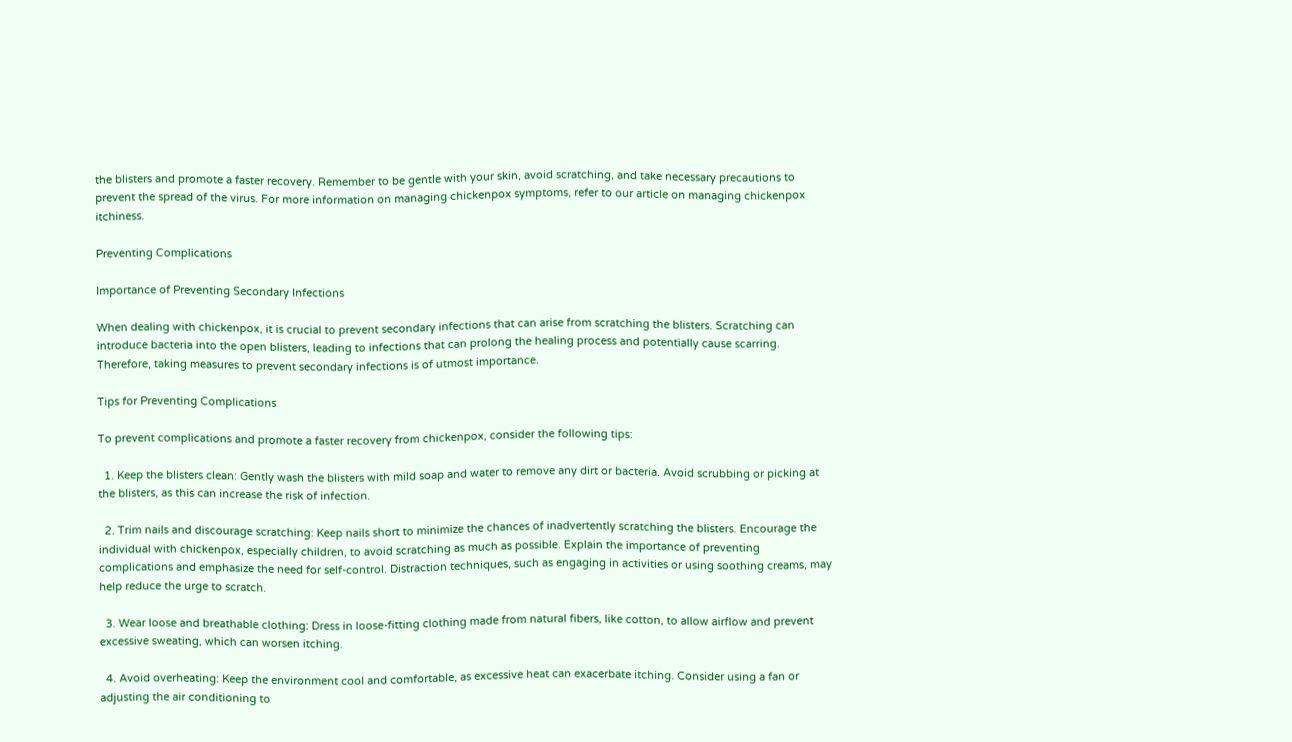the blisters and promote a faster recovery. Remember to be gentle with your skin, avoid scratching, and take necessary precautions to prevent the spread of the virus. For more information on managing chickenpox symptoms, refer to our article on managing chickenpox itchiness.

Preventing Complications

Importance of Preventing Secondary Infections

When dealing with chickenpox, it is crucial to prevent secondary infections that can arise from scratching the blisters. Scratching can introduce bacteria into the open blisters, leading to infections that can prolong the healing process and potentially cause scarring. Therefore, taking measures to prevent secondary infections is of utmost importance.

Tips for Preventing Complications

To prevent complications and promote a faster recovery from chickenpox, consider the following tips:

  1. Keep the blisters clean: Gently wash the blisters with mild soap and water to remove any dirt or bacteria. Avoid scrubbing or picking at the blisters, as this can increase the risk of infection.

  2. Trim nails and discourage scratching: Keep nails short to minimize the chances of inadvertently scratching the blisters. Encourage the individual with chickenpox, especially children, to avoid scratching as much as possible. Explain the importance of preventing complications and emphasize the need for self-control. Distraction techniques, such as engaging in activities or using soothing creams, may help reduce the urge to scratch.

  3. Wear loose and breathable clothing: Dress in loose-fitting clothing made from natural fibers, like cotton, to allow airflow and prevent excessive sweating, which can worsen itching.

  4. Avoid overheating: Keep the environment cool and comfortable, as excessive heat can exacerbate itching. Consider using a fan or adjusting the air conditioning to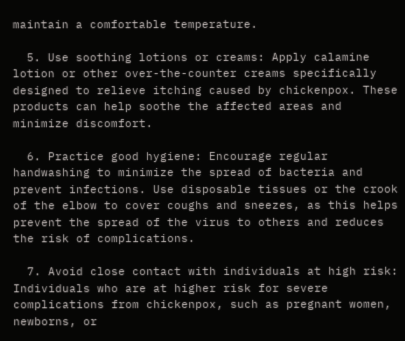maintain a comfortable temperature.

  5. Use soothing lotions or creams: Apply calamine lotion or other over-the-counter creams specifically designed to relieve itching caused by chickenpox. These products can help soothe the affected areas and minimize discomfort.

  6. Practice good hygiene: Encourage regular handwashing to minimize the spread of bacteria and prevent infections. Use disposable tissues or the crook of the elbow to cover coughs and sneezes, as this helps prevent the spread of the virus to others and reduces the risk of complications.

  7. Avoid close contact with individuals at high risk: Individuals who are at higher risk for severe complications from chickenpox, such as pregnant women, newborns, or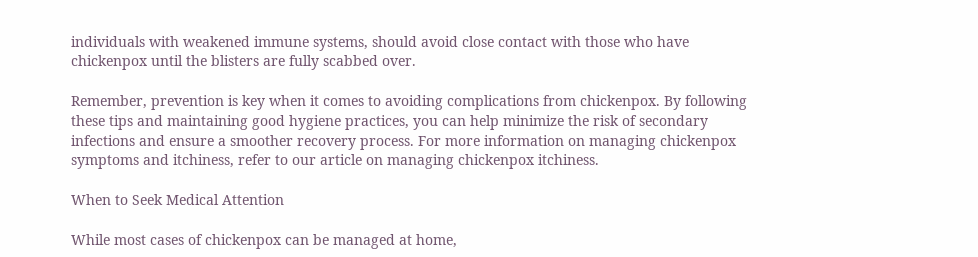individuals with weakened immune systems, should avoid close contact with those who have chickenpox until the blisters are fully scabbed over.

Remember, prevention is key when it comes to avoiding complications from chickenpox. By following these tips and maintaining good hygiene practices, you can help minimize the risk of secondary infections and ensure a smoother recovery process. For more information on managing chickenpox symptoms and itchiness, refer to our article on managing chickenpox itchiness.

When to Seek Medical Attention

While most cases of chickenpox can be managed at home,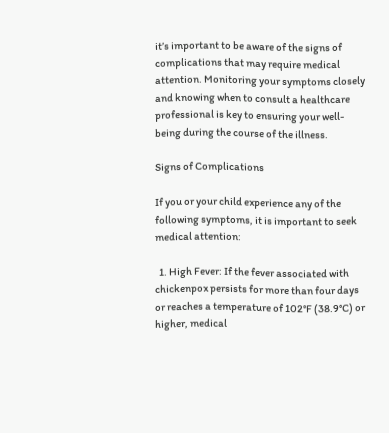it’s important to be aware of the signs of complications that may require medical attention. Monitoring your symptoms closely and knowing when to consult a healthcare professional is key to ensuring your well-being during the course of the illness.

Signs of Complications

If you or your child experience any of the following symptoms, it is important to seek medical attention:

  1. High Fever: If the fever associated with chickenpox persists for more than four days or reaches a temperature of 102°F (38.9°C) or higher, medical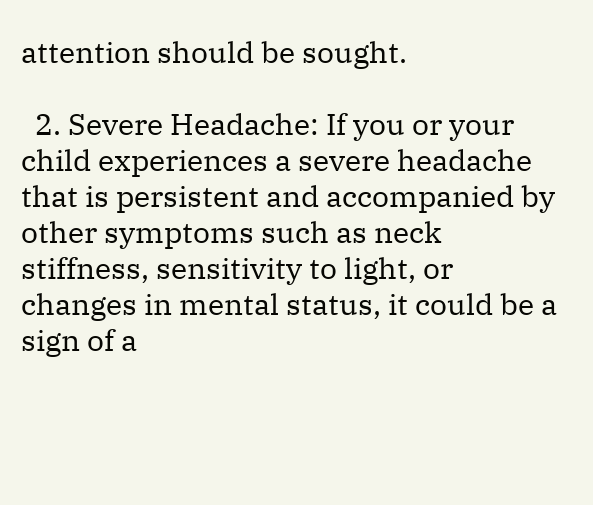attention should be sought.

  2. Severe Headache: If you or your child experiences a severe headache that is persistent and accompanied by other symptoms such as neck stiffness, sensitivity to light, or changes in mental status, it could be a sign of a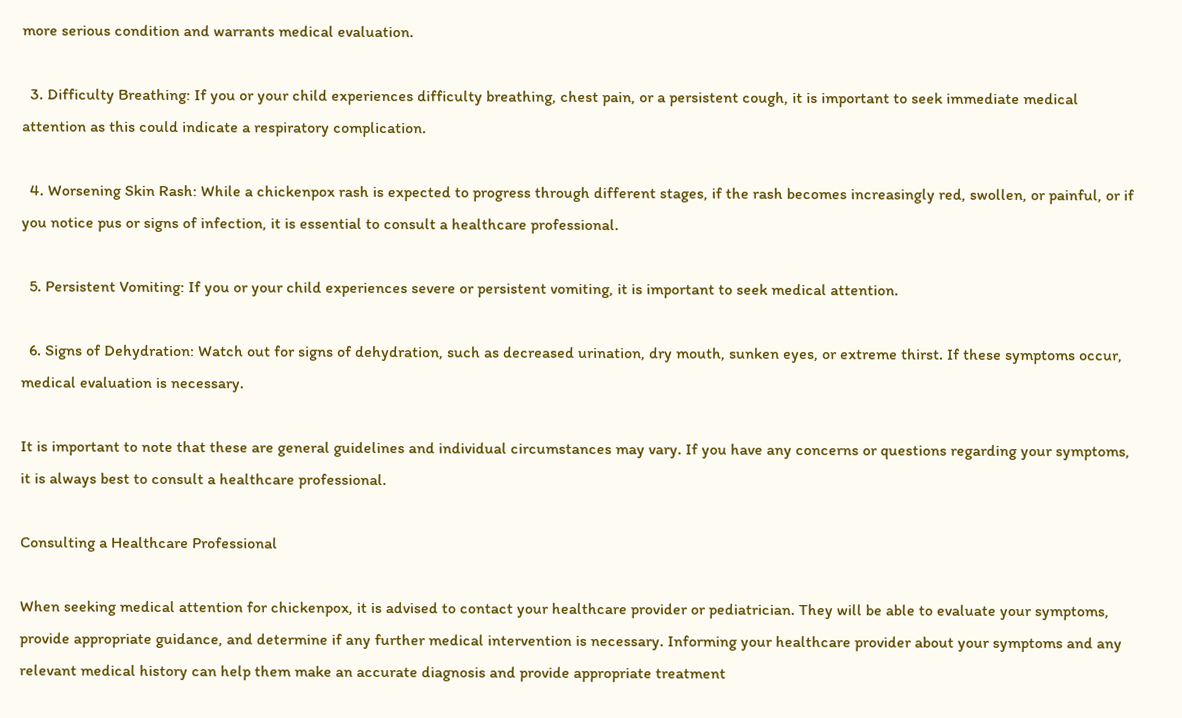more serious condition and warrants medical evaluation.

  3. Difficulty Breathing: If you or your child experiences difficulty breathing, chest pain, or a persistent cough, it is important to seek immediate medical attention as this could indicate a respiratory complication.

  4. Worsening Skin Rash: While a chickenpox rash is expected to progress through different stages, if the rash becomes increasingly red, swollen, or painful, or if you notice pus or signs of infection, it is essential to consult a healthcare professional.

  5. Persistent Vomiting: If you or your child experiences severe or persistent vomiting, it is important to seek medical attention.

  6. Signs of Dehydration: Watch out for signs of dehydration, such as decreased urination, dry mouth, sunken eyes, or extreme thirst. If these symptoms occur, medical evaluation is necessary.

It is important to note that these are general guidelines and individual circumstances may vary. If you have any concerns or questions regarding your symptoms, it is always best to consult a healthcare professional.

Consulting a Healthcare Professional

When seeking medical attention for chickenpox, it is advised to contact your healthcare provider or pediatrician. They will be able to evaluate your symptoms, provide appropriate guidance, and determine if any further medical intervention is necessary. Informing your healthcare provider about your symptoms and any relevant medical history can help them make an accurate diagnosis and provide appropriate treatment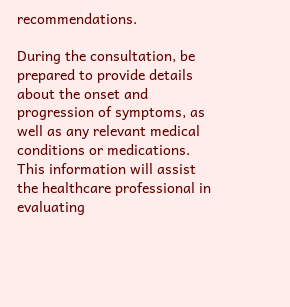recommendations.

During the consultation, be prepared to provide details about the onset and progression of symptoms, as well as any relevant medical conditions or medications. This information will assist the healthcare professional in evaluating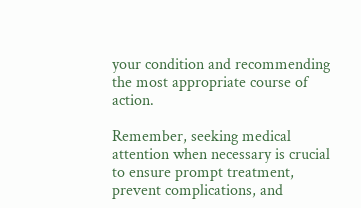your condition and recommending the most appropriate course of action.

Remember, seeking medical attention when necessary is crucial to ensure prompt treatment, prevent complications, and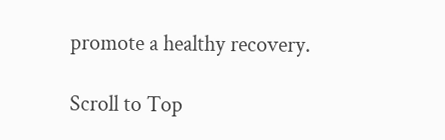promote a healthy recovery.

Scroll to Top